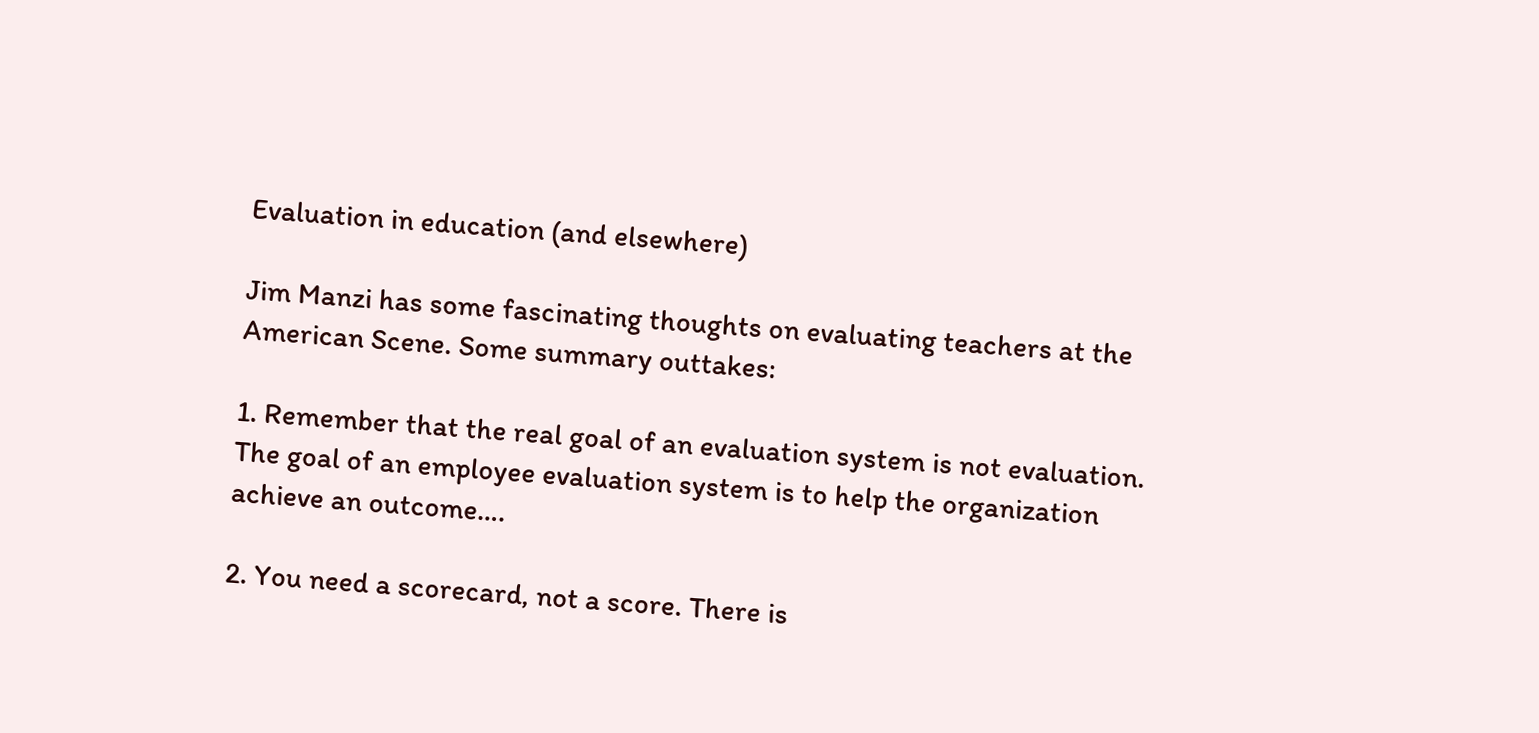Evaluation in education (and elsewhere)

Jim Manzi has some fascinating thoughts on evaluating teachers at the American Scene. Some summary outtakes:

1. Remember that the real goal of an evaluation system is not evaluation. The goal of an employee evaluation system is to help the organization achieve an outcome….

2. You need a scorecard, not a score. There is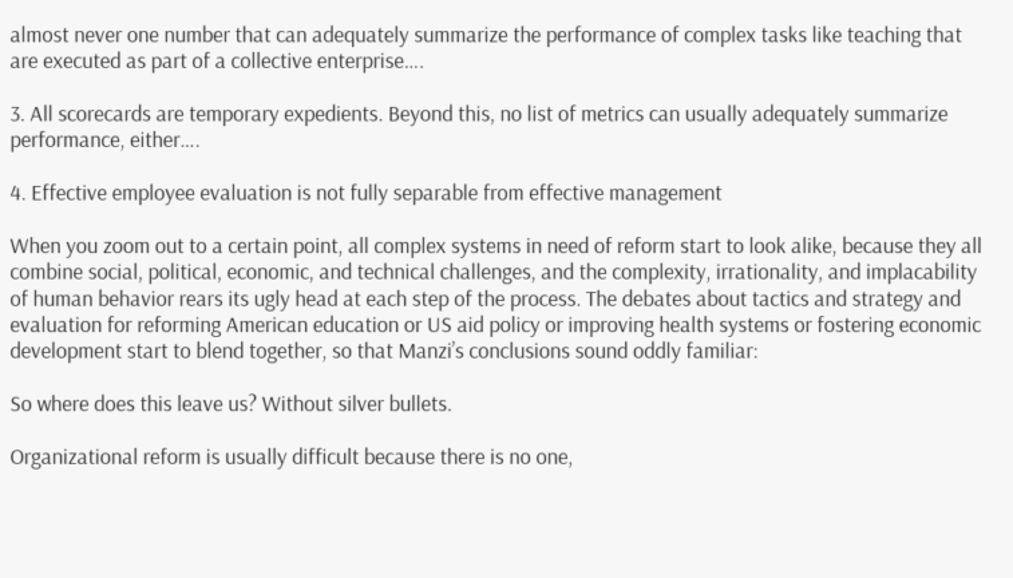almost never one number that can adequately summarize the performance of complex tasks like teaching that are executed as part of a collective enterprise….

3. All scorecards are temporary expedients. Beyond this, no list of metrics can usually adequately summarize performance, either….

4. Effective employee evaluation is not fully separable from effective management

When you zoom out to a certain point, all complex systems in need of reform start to look alike, because they all combine social, political, economic, and technical challenges, and the complexity, irrationality, and implacability of human behavior rears its ugly head at each step of the process. The debates about tactics and strategy and evaluation for reforming American education or US aid policy or improving health systems or fostering economic development start to blend together, so that Manzi’s conclusions sound oddly familiar:

So where does this leave us? Without silver bullets.

Organizational reform is usually difficult because there is no one,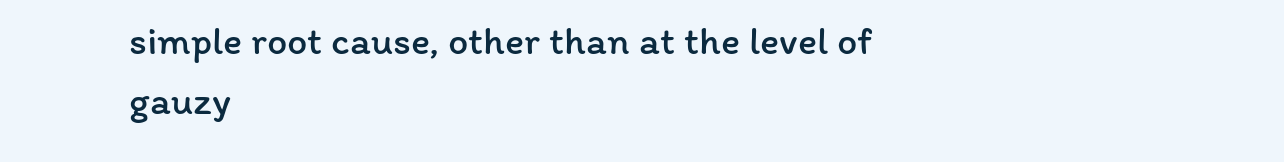simple root cause, other than at the level of gauzy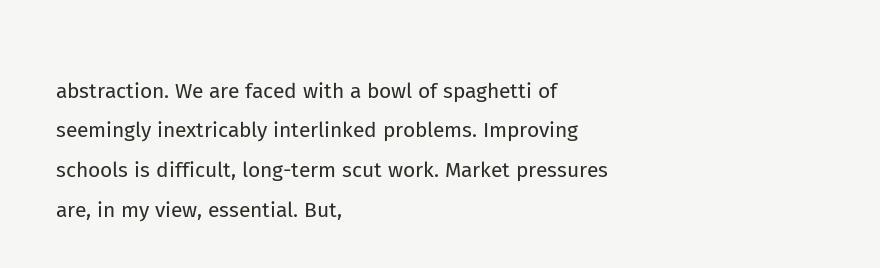abstraction. We are faced with a bowl of spaghetti of seemingly inextricably interlinked problems. Improving schools is difficult, long-term scut work. Market pressures are, in my view, essential. But,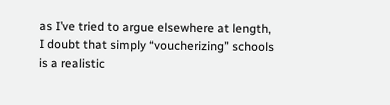as I’ve tried to argue elsewhere at length, I doubt that simply “voucherizing” schools is a realistic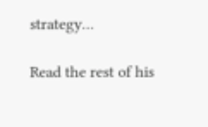strategy…

Read the rest of his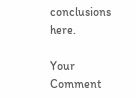conclusions here.

Your Comment